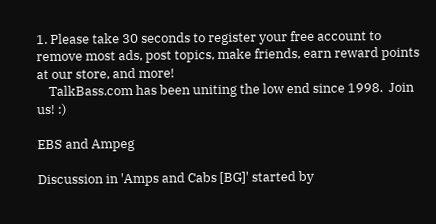1. Please take 30 seconds to register your free account to remove most ads, post topics, make friends, earn reward points at our store, and more!
    TalkBass.com has been uniting the low end since 1998.  Join us! :)

EBS and Ampeg

Discussion in 'Amps and Cabs [BG]' started by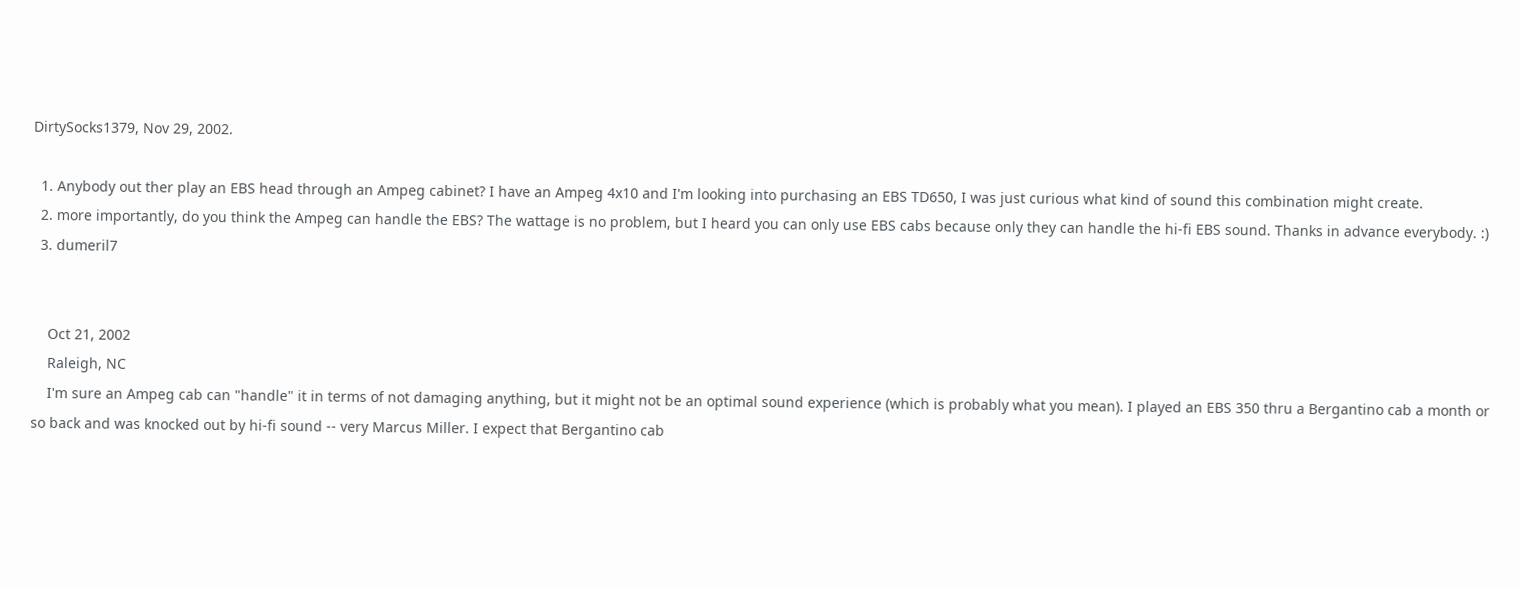DirtySocks1379, Nov 29, 2002.

  1. Anybody out ther play an EBS head through an Ampeg cabinet? I have an Ampeg 4x10 and I'm looking into purchasing an EBS TD650, I was just curious what kind of sound this combination might create.
  2. more importantly, do you think the Ampeg can handle the EBS? The wattage is no problem, but I heard you can only use EBS cabs because only they can handle the hi-fi EBS sound. Thanks in advance everybody. :)
  3. dumeril7


    Oct 21, 2002
    Raleigh, NC
    I'm sure an Ampeg cab can "handle" it in terms of not damaging anything, but it might not be an optimal sound experience (which is probably what you mean). I played an EBS 350 thru a Bergantino cab a month or so back and was knocked out by hi-fi sound -- very Marcus Miller. I expect that Bergantino cab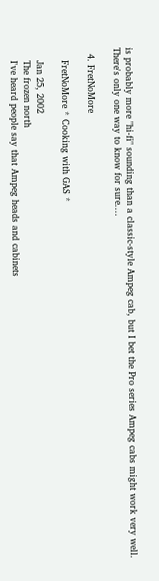is probably more "hi-fi" sounding than a classic-style Ampeg cab, but I bet the Pro series Ampeg cabs might work very well. There's only one way to know for sure....

  4. FretNoMore

    FretNoMore * Cooking with GAS *

    Jan 25, 2002
    The frozen north
    I've heard people say that Ampeg heads and cabinets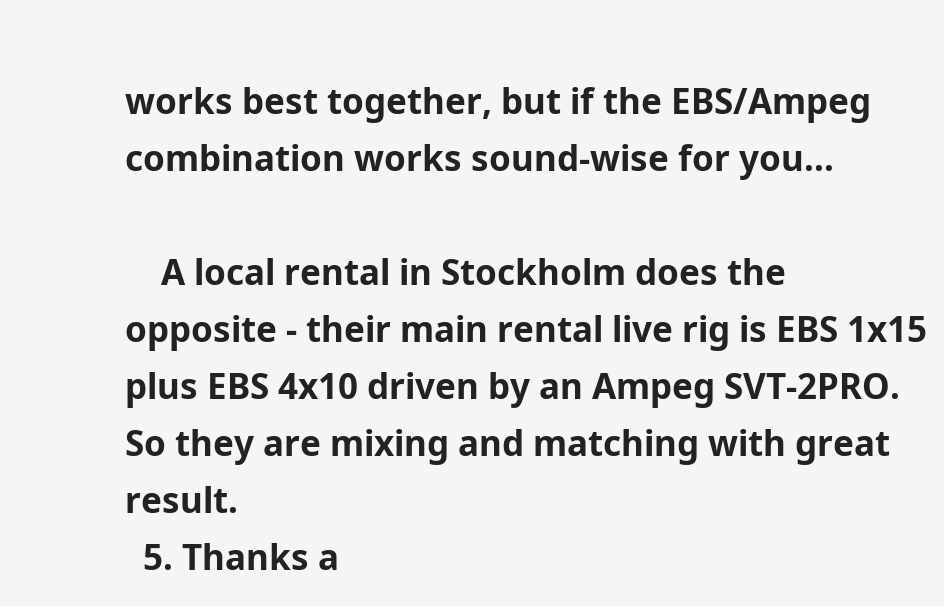works best together, but if the EBS/Ampeg combination works sound-wise for you...

    A local rental in Stockholm does the opposite - their main rental live rig is EBS 1x15 plus EBS 4x10 driven by an Ampeg SVT-2PRO. So they are mixing and matching with great result.
  5. Thanks a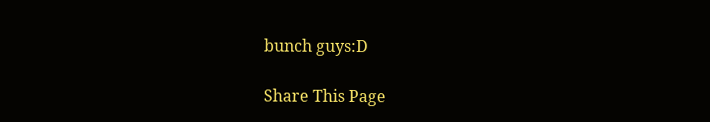bunch guys:D

Share This Page